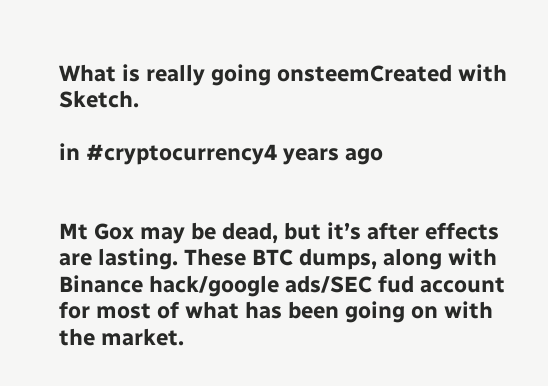What is really going onsteemCreated with Sketch.

in #cryptocurrency4 years ago


Mt Gox may be dead, but it’s after effects are lasting. These BTC dumps, along with Binance hack/google ads/SEC fud account for most of what has been going on with the market.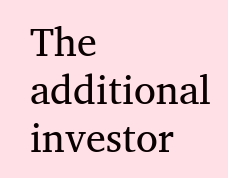The additional investor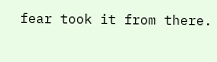fear took it from there.